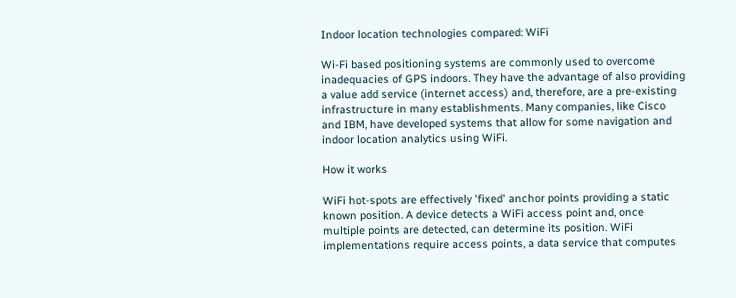Indoor location technologies compared: WiFi

Wi-Fi based positioning systems are commonly used to overcome inadequacies of GPS indoors. They have the advantage of also providing a value add service (internet access) and, therefore, are a pre-existing infrastructure in many establishments. Many companies, like Cisco and IBM, have developed systems that allow for some navigation and indoor location analytics using WiFi.

How it works

WiFi hot-spots are effectively 'fixed' anchor points providing a static known position. A device detects a WiFi access point and, once multiple points are detected, can determine its position. WiFi implementations require access points, a data service that computes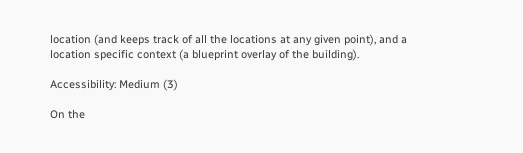location (and keeps track of all the locations at any given point), and a location specific context (a blueprint overlay of the building).

Accessibility: Medium (3)

On the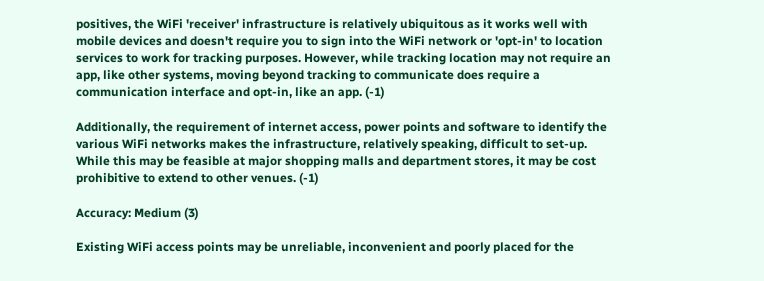positives, the WiFi 'receiver' infrastructure is relatively ubiquitous as it works well with mobile devices and doesn't require you to sign into the WiFi network or 'opt-in' to location services to work for tracking purposes. However, while tracking location may not require an app, like other systems, moving beyond tracking to communicate does require a communication interface and opt-in, like an app. (-1)

Additionally, the requirement of internet access, power points and software to identify the various WiFi networks makes the infrastructure, relatively speaking, difficult to set-up. While this may be feasible at major shopping malls and department stores, it may be cost prohibitive to extend to other venues. (-1)

Accuracy: Medium (3)

Existing WiFi access points may be unreliable, inconvenient and poorly placed for the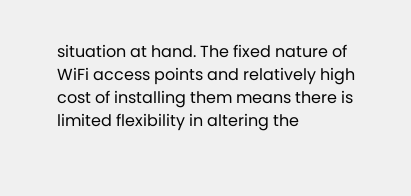situation at hand. The fixed nature of WiFi access points and relatively high cost of installing them means there is limited flexibility in altering the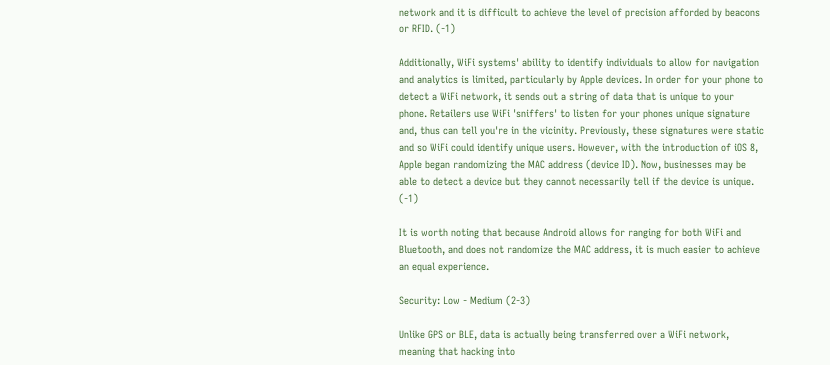network and it is difficult to achieve the level of precision afforded by beacons or RFID. (-1)

Additionally, WiFi systems' ability to identify individuals to allow for navigation and analytics is limited, particularly by Apple devices. In order for your phone to detect a WiFi network, it sends out a string of data that is unique to your phone. Retailers use WiFi 'sniffers' to listen for your phones unique signature and, thus can tell you're in the vicinity. Previously, these signatures were static and so WiFi could identify unique users. However, with the introduction of iOS 8, Apple began randomizing the MAC address (device ID). Now, businesses may be able to detect a device but they cannot necessarily tell if the device is unique. (-1)

It is worth noting that because Android allows for ranging for both WiFi and Bluetooth, and does not randomize the MAC address, it is much easier to achieve an equal experience.

Security: Low - Medium (2-3)

Unlike GPS or BLE, data is actually being transferred over a WiFi network, meaning that hacking into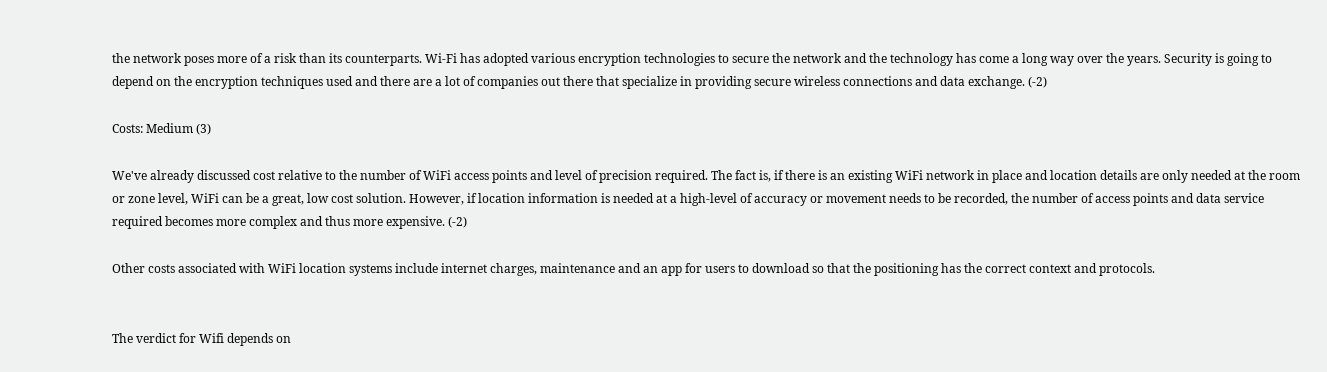the network poses more of a risk than its counterparts. Wi-Fi has adopted various encryption technologies to secure the network and the technology has come a long way over the years. Security is going to depend on the encryption techniques used and there are a lot of companies out there that specialize in providing secure wireless connections and data exchange. (-2)

Costs: Medium (3)

We've already discussed cost relative to the number of WiFi access points and level of precision required. The fact is, if there is an existing WiFi network in place and location details are only needed at the room or zone level, WiFi can be a great, low cost solution. However, if location information is needed at a high-level of accuracy or movement needs to be recorded, the number of access points and data service required becomes more complex and thus more expensive. (-2)

Other costs associated with WiFi location systems include internet charges, maintenance and an app for users to download so that the positioning has the correct context and protocols.


The verdict for Wifi depends on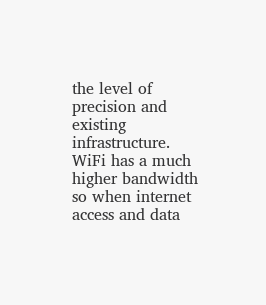the level of precision and existing infrastructure. WiFi has a much higher bandwidth so when internet access and data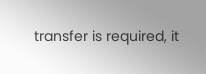transfer is required, it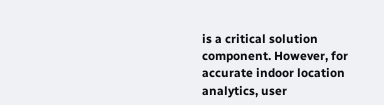is a critical solution component. However, for accurate indoor location analytics, user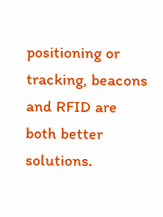positioning or tracking, beacons and RFID are both better solutions.